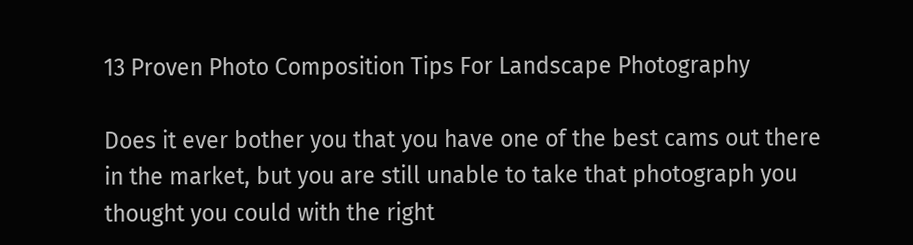13 Proven Photo Composition Tips For Landscape Photography

Does it ever bother you that you have one of the best cams out there in the market, but you are still unable to take that photograph you thought you could with the right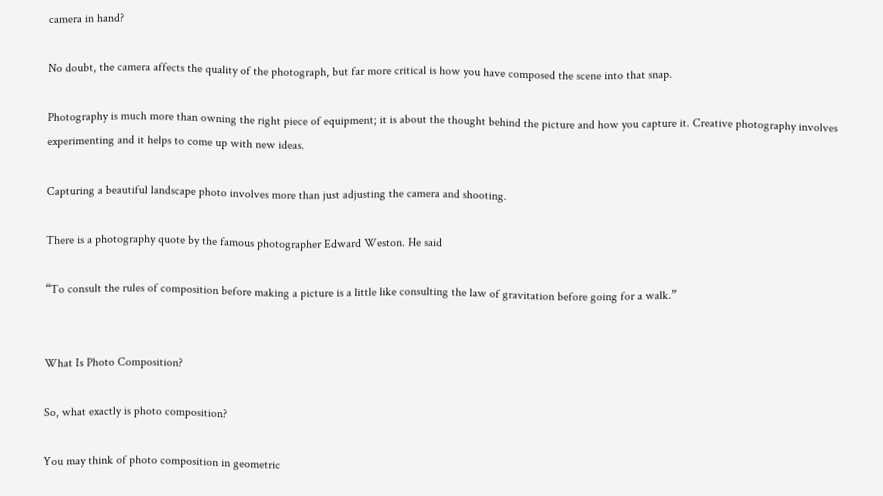camera in hand?

No doubt, the camera affects the quality of the photograph, but far more critical is how you have composed the scene into that snap.

Photography is much more than owning the right piece of equipment; it is about the thought behind the picture and how you capture it. Creative photography involves experimenting and it helps to come up with new ideas.

Capturing a beautiful landscape photo involves more than just adjusting the camera and shooting.

There is a photography quote by the famous photographer Edward Weston. He said

“To consult the rules of composition before making a picture is a little like consulting the law of gravitation before going for a walk.”


What Is Photo Composition?

So, what exactly is photo composition?

You may think of photo composition in geometric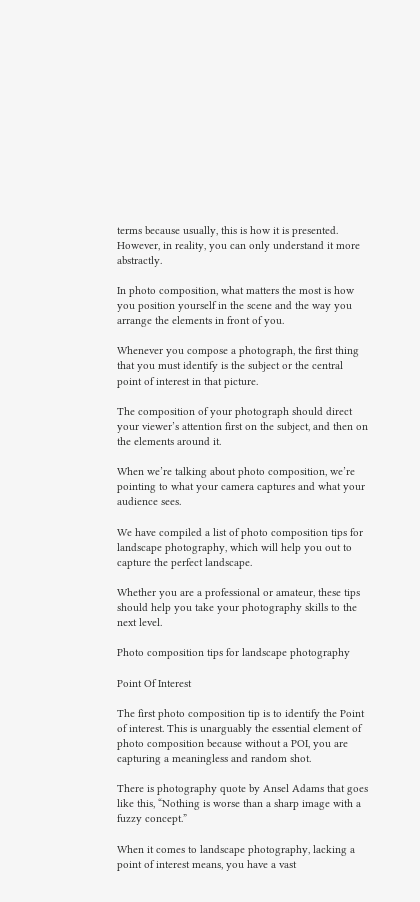terms because usually, this is how it is presented. However, in reality, you can only understand it more abstractly.

In photo composition, what matters the most is how you position yourself in the scene and the way you arrange the elements in front of you.

Whenever you compose a photograph, the first thing that you must identify is the subject or the central point of interest in that picture.

The composition of your photograph should direct your viewer’s attention first on the subject, and then on the elements around it.

When we’re talking about photo composition, we’re pointing to what your camera captures and what your audience sees.

We have compiled a list of photo composition tips for landscape photography, which will help you out to capture the perfect landscape.

Whether you are a professional or amateur, these tips should help you take your photography skills to the next level.

Photo composition tips for landscape photography

Point Of Interest

The first photo composition tip is to identify the Point of interest. This is unarguably the essential element of photo composition because without a POI, you are capturing a meaningless and random shot.

There is photography quote by Ansel Adams that goes like this, “Nothing is worse than a sharp image with a fuzzy concept.”

When it comes to landscape photography, lacking a point of interest means, you have a vast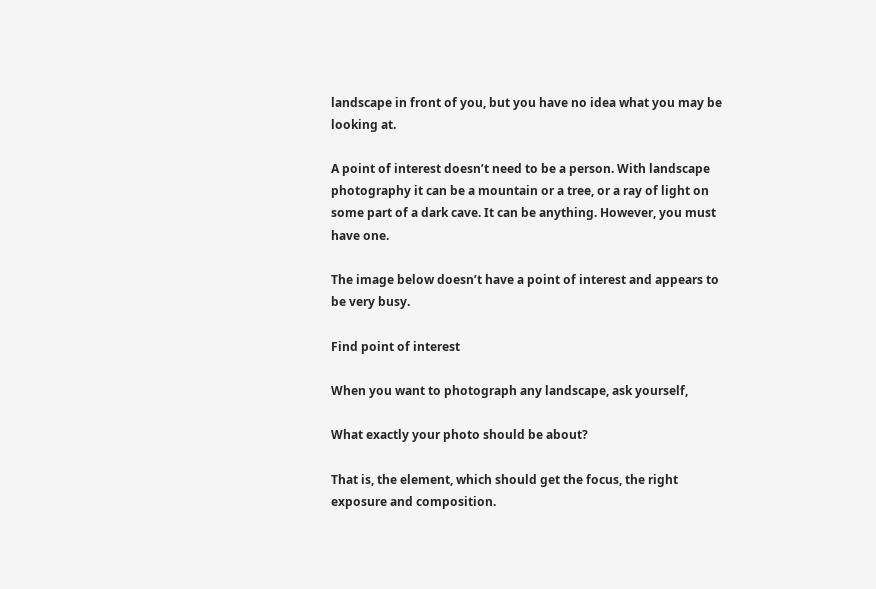landscape in front of you, but you have no idea what you may be looking at.

A point of interest doesn’t need to be a person. With landscape photography it can be a mountain or a tree, or a ray of light on some part of a dark cave. It can be anything. However, you must have one.

The image below doesn’t have a point of interest and appears to be very busy.

Find point of interest

When you want to photograph any landscape, ask yourself,

What exactly your photo should be about?

That is, the element, which should get the focus, the right exposure and composition.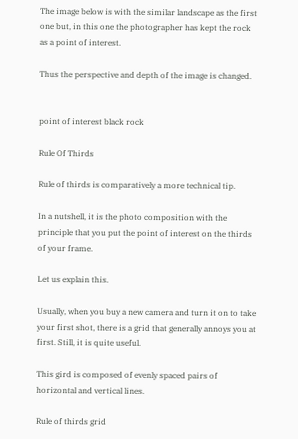The image below is with the similar landscape as the first one but, in this one the photographer has kept the rock as a point of interest.

Thus the perspective and depth of the image is changed.


point of interest black rock

Rule Of Thirds

Rule of thirds is comparatively a more technical tip.

In a nutshell, it is the photo composition with the principle that you put the point of interest on the thirds of your frame.

Let us explain this.

Usually, when you buy a new camera and turn it on to take your first shot, there is a grid that generally annoys you at first. Still, it is quite useful.

This gird is composed of evenly spaced pairs of horizontal and vertical lines.

Rule of thirds grid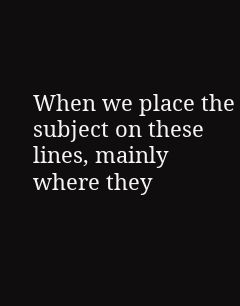When we place the subject on these lines, mainly where they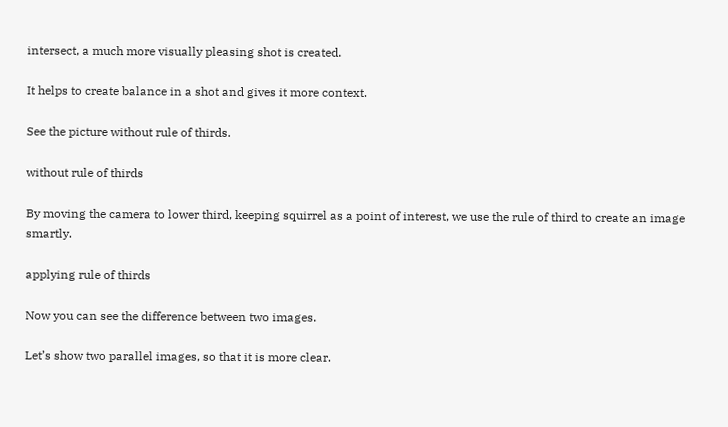intersect, a much more visually pleasing shot is created.

It helps to create balance in a shot and gives it more context.

See the picture without rule of thirds.

without rule of thirds

By moving the camera to lower third, keeping squirrel as a point of interest, we use the rule of third to create an image smartly.

applying rule of thirds

Now you can see the difference between two images.

Let’s show two parallel images, so that it is more clear.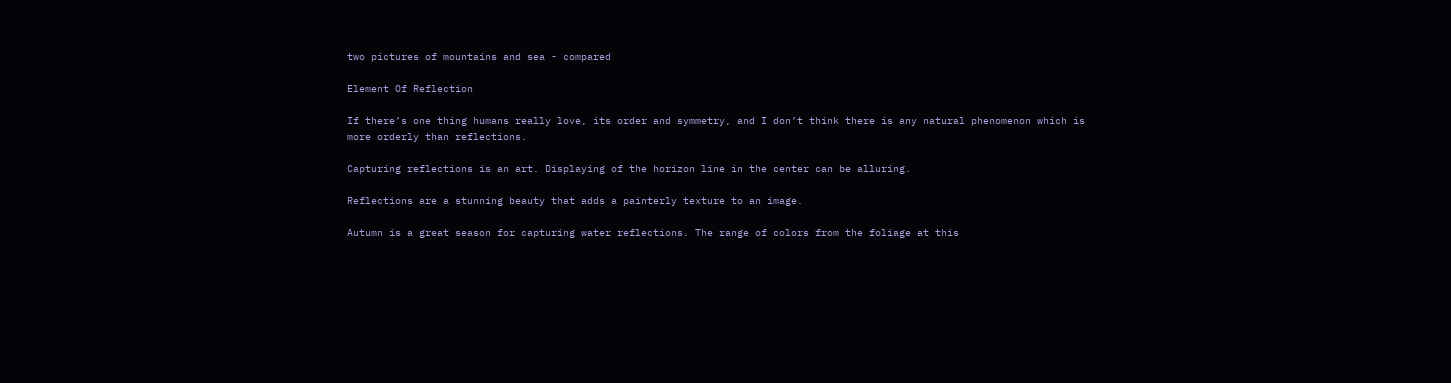two pictures of mountains and sea - compared

Element Of Reflection

If there’s one thing humans really love, its order and symmetry, and I don’t think there is any natural phenomenon which is more orderly than reflections.

Capturing reflections is an art. Displaying of the horizon line in the center can be alluring.

Reflections are a stunning beauty that adds a painterly texture to an image.

Autumn is a great season for capturing water reflections. The range of colors from the foliage at this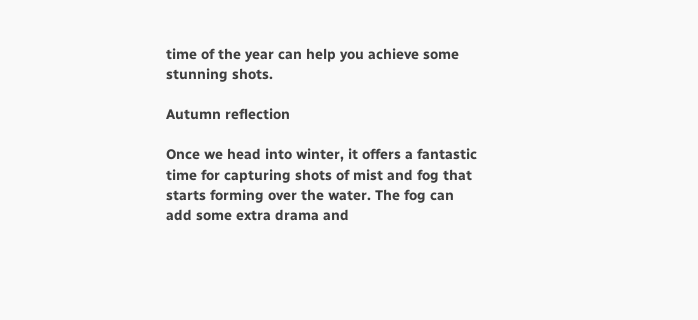time of the year can help you achieve some stunning shots.

Autumn reflection

Once we head into winter, it offers a fantastic time for capturing shots of mist and fog that starts forming over the water. The fog can add some extra drama and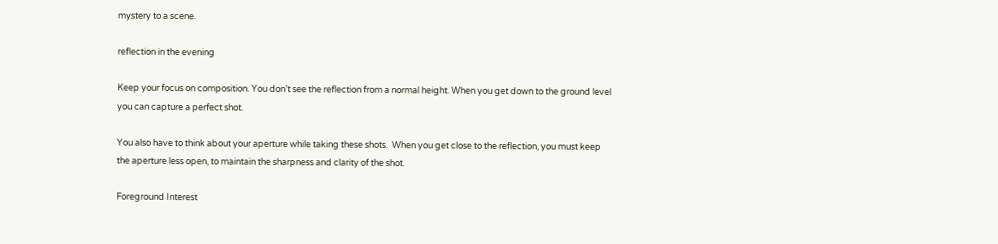mystery to a scene.

reflection in the evening

Keep your focus on composition. You don’t see the reflection from a normal height. When you get down to the ground level you can capture a perfect shot.

You also have to think about your aperture while taking these shots.  When you get close to the reflection, you must keep the aperture less open, to maintain the sharpness and clarity of the shot.

Foreground Interest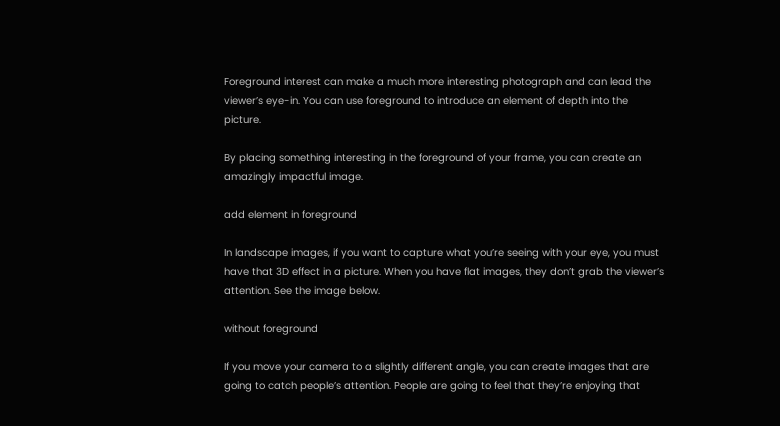Foreground interest can make a much more interesting photograph and can lead the viewer’s eye-in. You can use foreground to introduce an element of depth into the picture.

By placing something interesting in the foreground of your frame, you can create an amazingly impactful image.

add element in foreground

In landscape images, if you want to capture what you’re seeing with your eye, you must have that 3D effect in a picture. When you have flat images, they don’t grab the viewer’s attention. See the image below.

without foreground

If you move your camera to a slightly different angle, you can create images that are going to catch people’s attention. People are going to feel that they’re enjoying that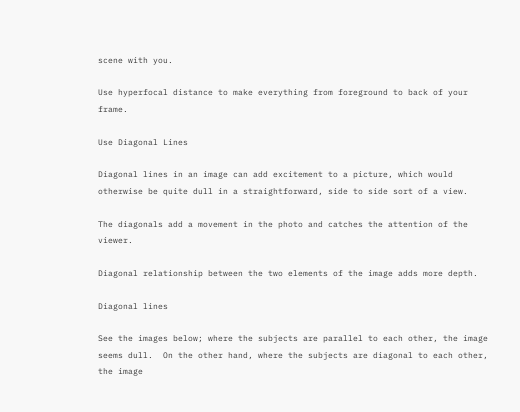scene with you.

Use hyperfocal distance to make everything from foreground to back of your frame.

Use Diagonal Lines

Diagonal lines in an image can add excitement to a picture, which would otherwise be quite dull in a straightforward, side to side sort of a view.

The diagonals add a movement in the photo and catches the attention of the viewer.

Diagonal relationship between the two elements of the image adds more depth.

Diagonal lines

See the images below; where the subjects are parallel to each other, the image seems dull.  On the other hand, where the subjects are diagonal to each other, the image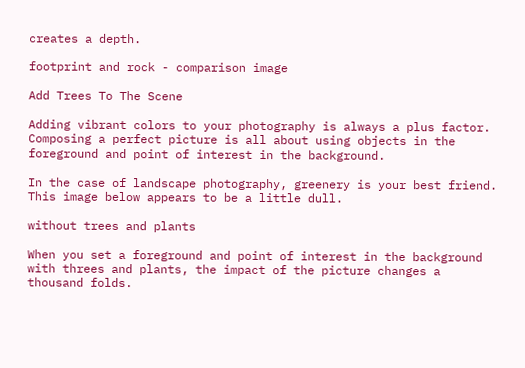creates a depth.

footprint and rock - comparison image

Add Trees To The Scene

Adding vibrant colors to your photography is always a plus factor. Composing a perfect picture is all about using objects in the foreground and point of interest in the background.

In the case of landscape photography, greenery is your best friend. This image below appears to be a little dull.

without trees and plants

When you set a foreground and point of interest in the background with threes and plants, the impact of the picture changes a thousand folds.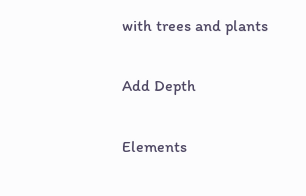with trees and plants

Add Depth

Elements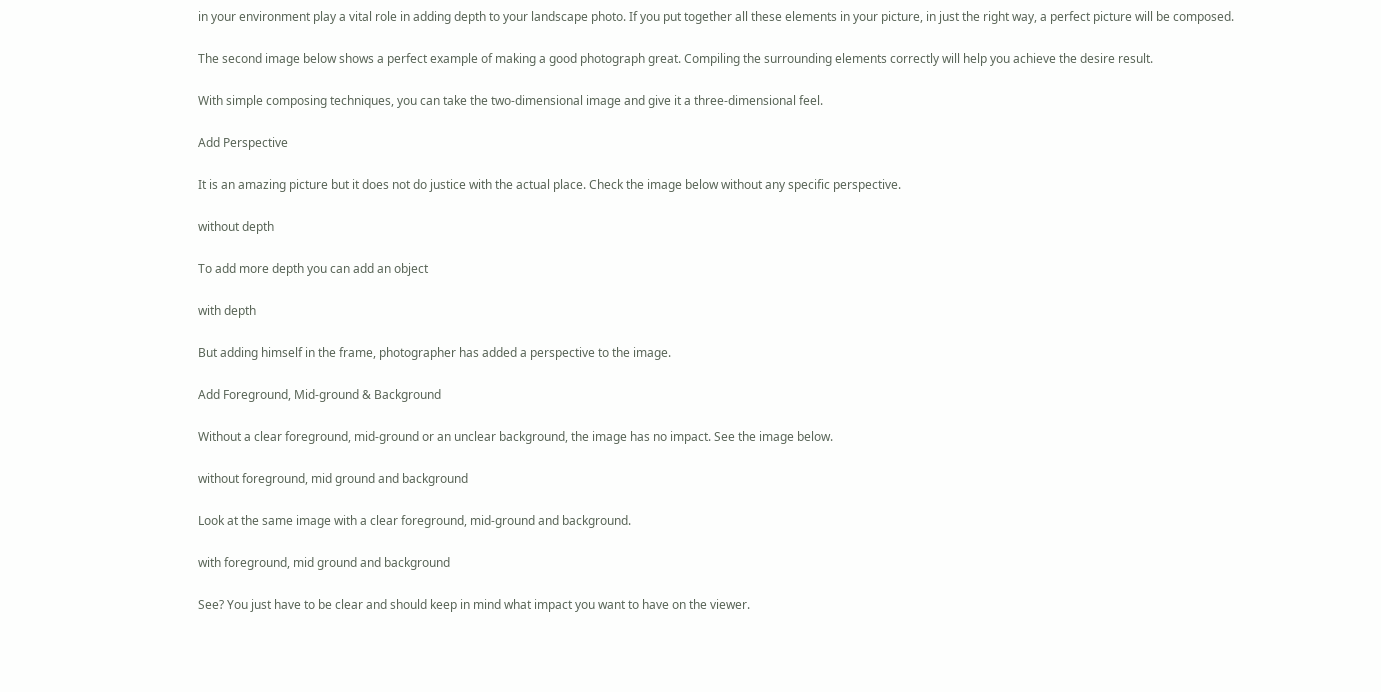in your environment play a vital role in adding depth to your landscape photo. If you put together all these elements in your picture, in just the right way, a perfect picture will be composed.

The second image below shows a perfect example of making a good photograph great. Compiling the surrounding elements correctly will help you achieve the desire result.

With simple composing techniques, you can take the two-dimensional image and give it a three-dimensional feel.

Add Perspective

It is an amazing picture but it does not do justice with the actual place. Check the image below without any specific perspective.

without depth

To add more depth you can add an object

with depth

But adding himself in the frame, photographer has added a perspective to the image.

Add Foreground, Mid-ground & Background

Without a clear foreground, mid-ground or an unclear background, the image has no impact. See the image below.

without foreground, mid ground and background

Look at the same image with a clear foreground, mid-ground and background.

with foreground, mid ground and background

See? You just have to be clear and should keep in mind what impact you want to have on the viewer.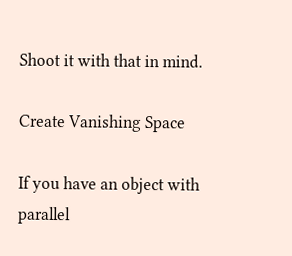Shoot it with that in mind.

Create Vanishing Space

If you have an object with parallel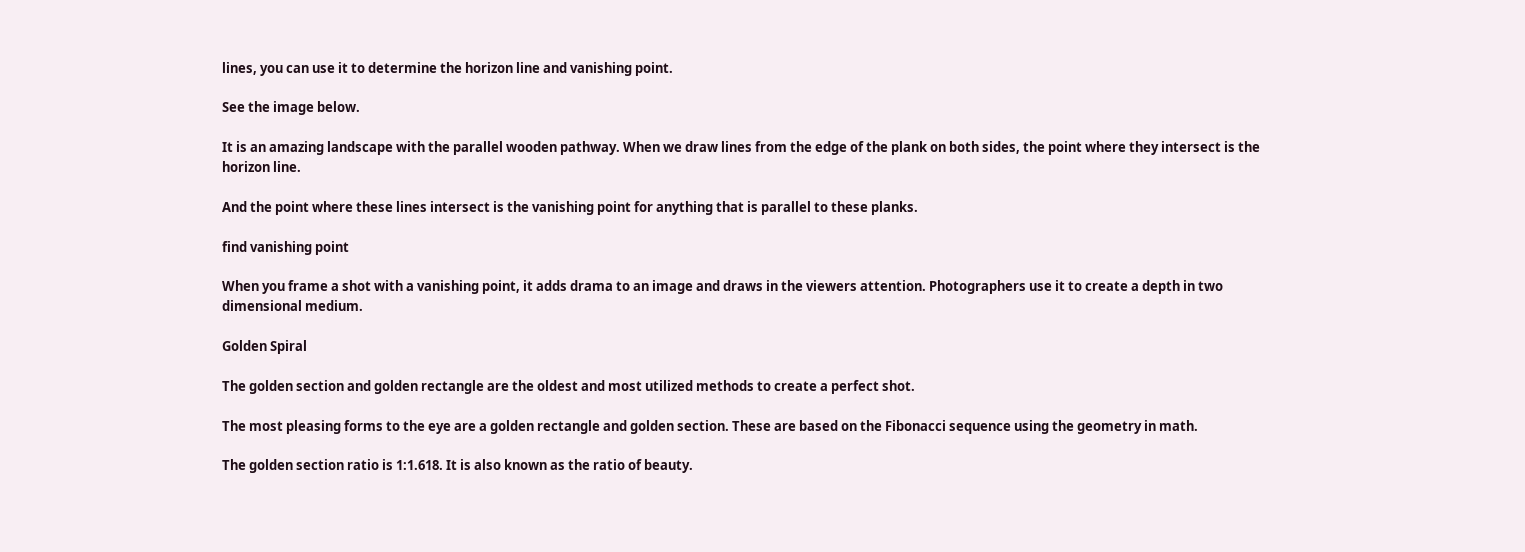lines, you can use it to determine the horizon line and vanishing point.

See the image below.

It is an amazing landscape with the parallel wooden pathway. When we draw lines from the edge of the plank on both sides, the point where they intersect is the horizon line.

And the point where these lines intersect is the vanishing point for anything that is parallel to these planks.

find vanishing point

When you frame a shot with a vanishing point, it adds drama to an image and draws in the viewers attention. Photographers use it to create a depth in two dimensional medium.

Golden Spiral

The golden section and golden rectangle are the oldest and most utilized methods to create a perfect shot.

The most pleasing forms to the eye are a golden rectangle and golden section. These are based on the Fibonacci sequence using the geometry in math.

The golden section ratio is 1:1.618. It is also known as the ratio of beauty.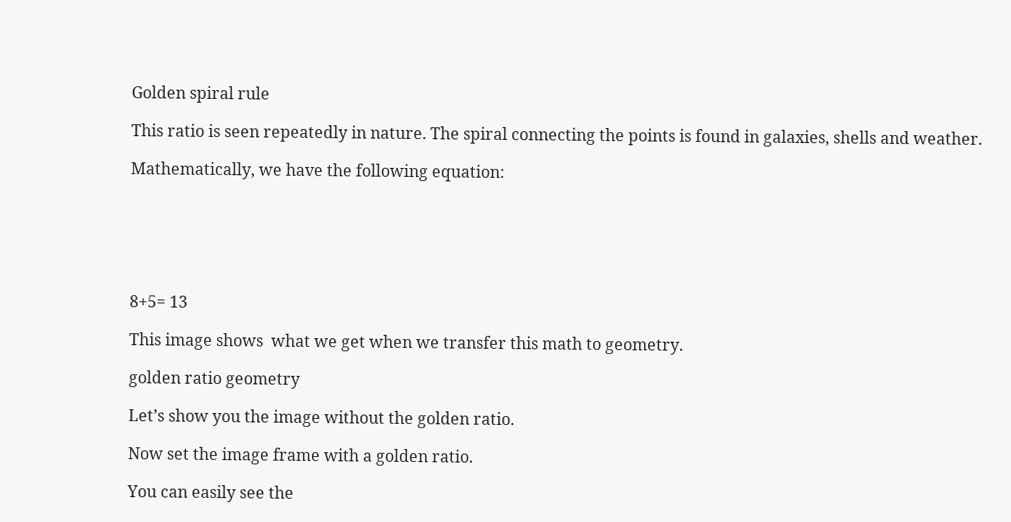Golden spiral rule

This ratio is seen repeatedly in nature. The spiral connecting the points is found in galaxies, shells and weather.

Mathematically, we have the following equation:






8+5= 13

This image shows  what we get when we transfer this math to geometry.

golden ratio geometry

Let’s show you the image without the golden ratio.

Now set the image frame with a golden ratio.

You can easily see the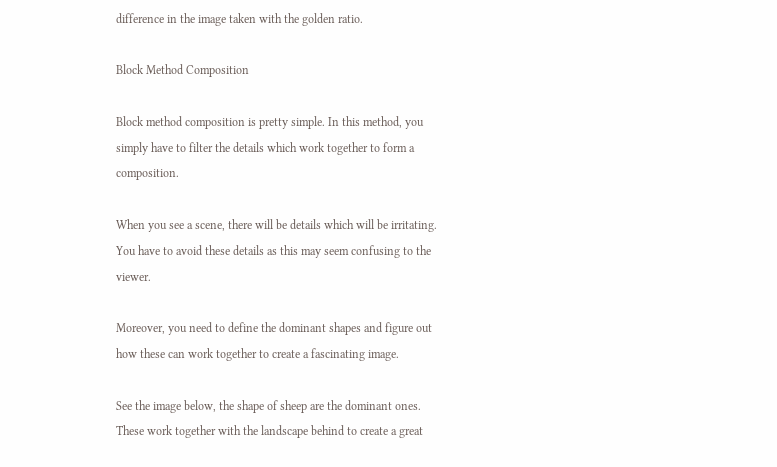difference in the image taken with the golden ratio.

Block Method Composition

Block method composition is pretty simple. In this method, you simply have to filter the details which work together to form a composition.

When you see a scene, there will be details which will be irritating. You have to avoid these details as this may seem confusing to the viewer.

Moreover, you need to define the dominant shapes and figure out how these can work together to create a fascinating image.

See the image below, the shape of sheep are the dominant ones. These work together with the landscape behind to create a great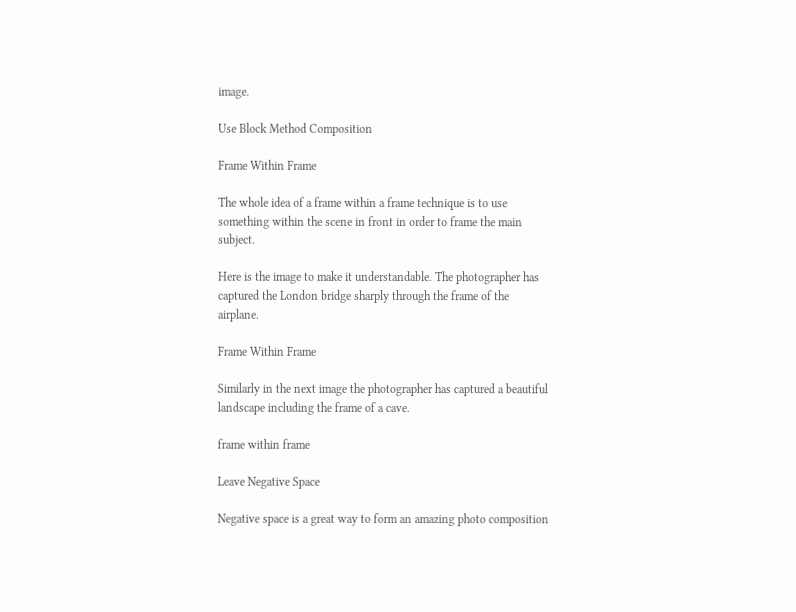image.

Use Block Method Composition

Frame Within Frame

The whole idea of a frame within a frame technique is to use something within the scene in front in order to frame the main subject.

Here is the image to make it understandable. The photographer has captured the London bridge sharply through the frame of the airplane.

Frame Within Frame

Similarly in the next image the photographer has captured a beautiful landscape including the frame of a cave.

frame within frame

Leave Negative Space

Negative space is a great way to form an amazing photo composition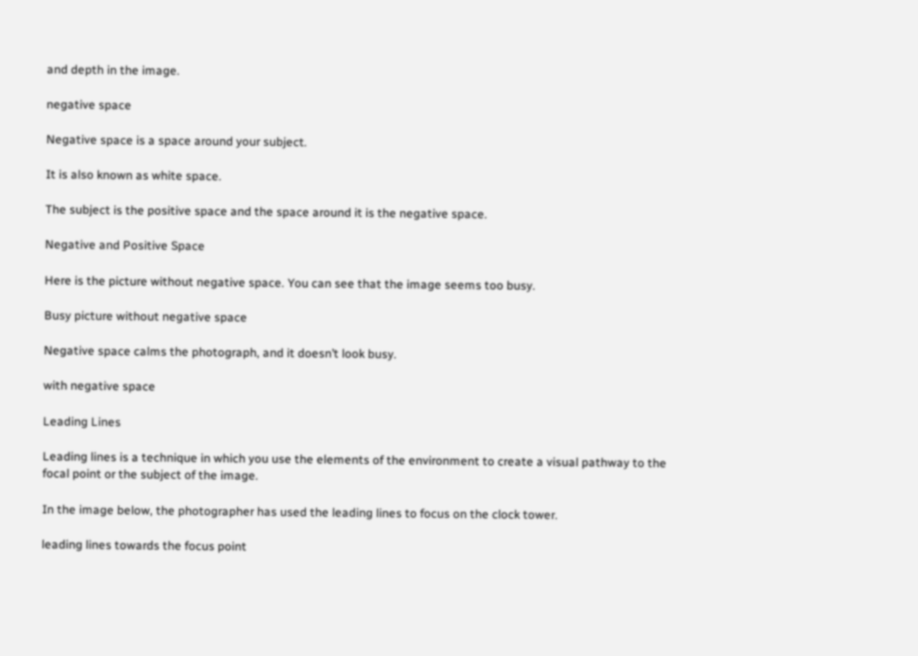and depth in the image.

negative space

Negative space is a space around your subject.

It is also known as white space.

The subject is the positive space and the space around it is the negative space.

Negative and Positive Space

Here is the picture without negative space. You can see that the image seems too busy.

Busy picture without negative space

Negative space calms the photograph, and it doesn’t look busy.

with negative space

Leading Lines

Leading lines is a technique in which you use the elements of the environment to create a visual pathway to the focal point or the subject of the image.

In the image below, the photographer has used the leading lines to focus on the clock tower.

leading lines towards the focus point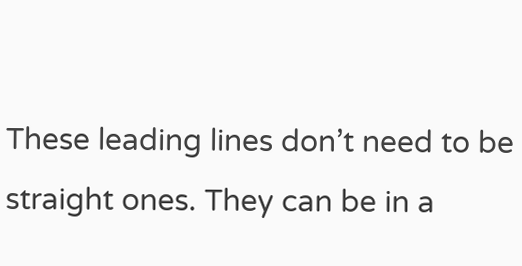These leading lines don’t need to be straight ones. They can be in a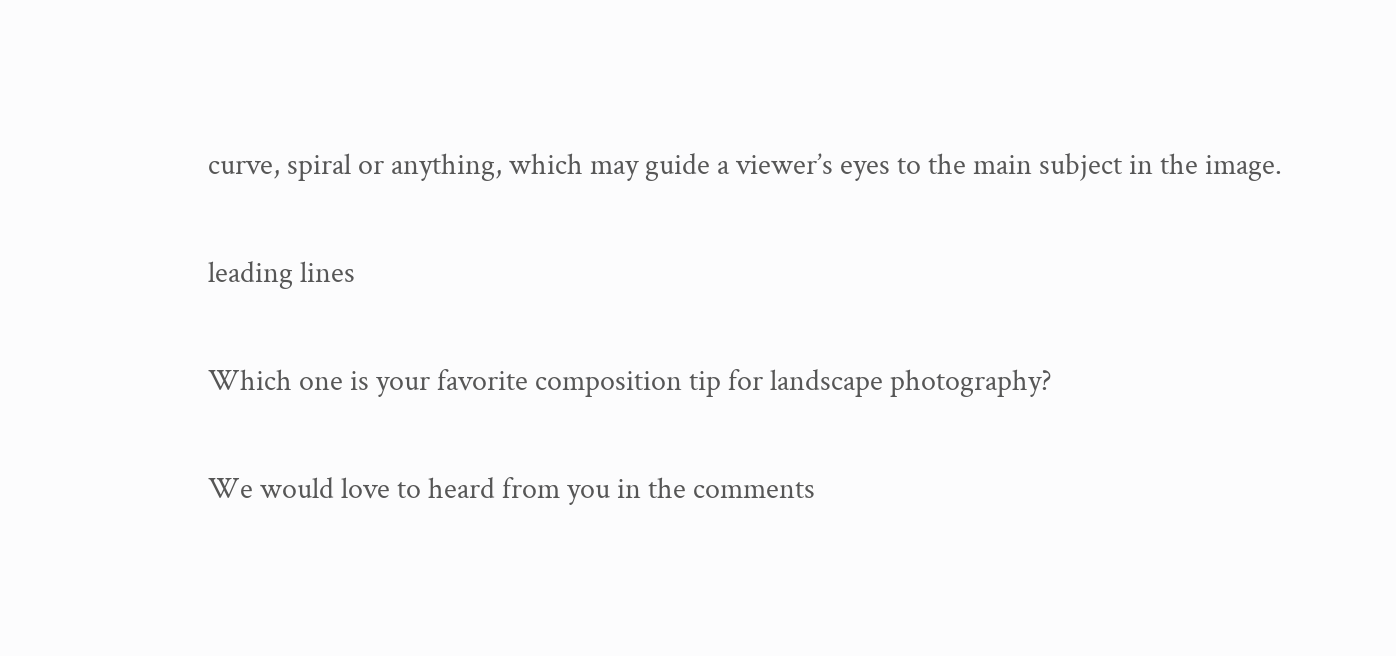curve, spiral or anything, which may guide a viewer’s eyes to the main subject in the image.

leading lines

Which one is your favorite composition tip for landscape photography?

We would love to heard from you in the comments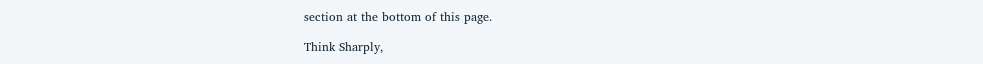section at the bottom of this page.

Think Sharply,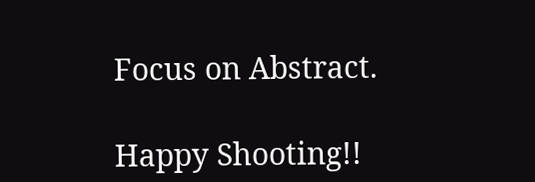Focus on Abstract.

Happy Shooting!!